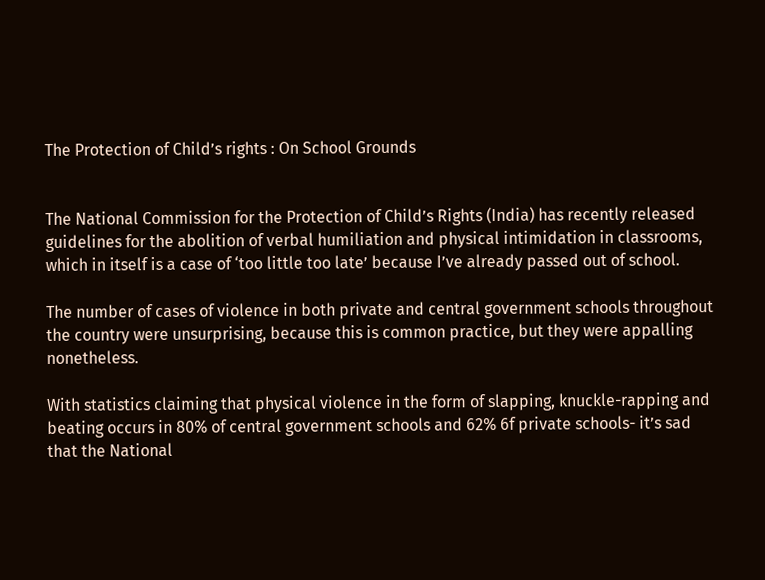The Protection of Child’s rights : On School Grounds


The National Commission for the Protection of Child’s Rights (India) has recently released guidelines for the abolition of verbal humiliation and physical intimidation in classrooms, which in itself is a case of ‘too little too late’ because I’ve already passed out of school.

The number of cases of violence in both private and central government schools throughout the country were unsurprising, because this is common practice, but they were appalling nonetheless.

With statistics claiming that physical violence in the form of slapping, knuckle-rapping and beating occurs in 80% of central government schools and 62% 6f private schools- it’s sad that the National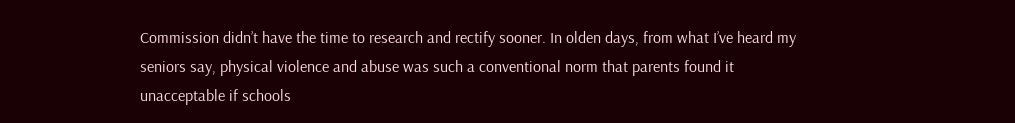Commission didn’t have the time to research and rectify sooner. In olden days, from what I’ve heard my seniors say, physical violence and abuse was such a conventional norm that parents found it unacceptable if schools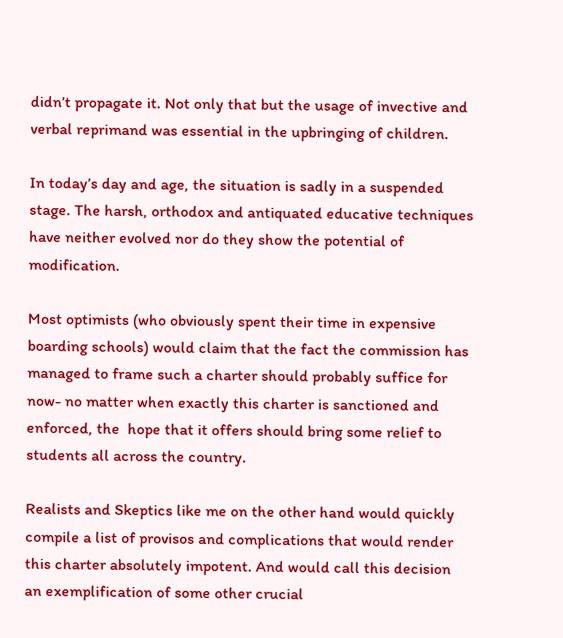didn’t propagate it. Not only that but the usage of invective and verbal reprimand was essential in the upbringing of children.

In today’s day and age, the situation is sadly in a suspended stage. The harsh, orthodox and antiquated educative techniques have neither evolved nor do they show the potential of modification.

Most optimists (who obviously spent their time in expensive boarding schools) would claim that the fact the commission has managed to frame such a charter should probably suffice for now- no matter when exactly this charter is sanctioned and enforced, the  hope that it offers should bring some relief to students all across the country.

Realists and Skeptics like me on the other hand would quickly compile a list of provisos and complications that would render this charter absolutely impotent. And would call this decision an exemplification of some other crucial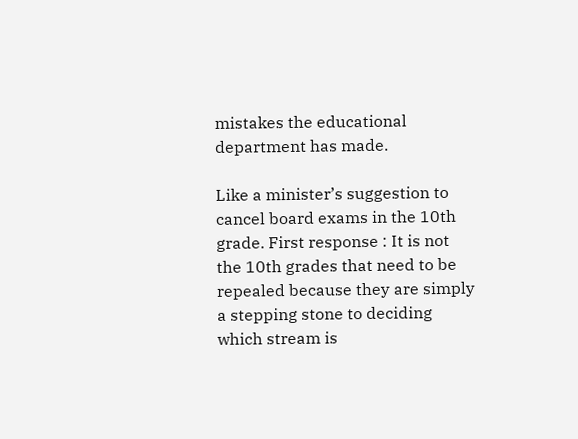mistakes the educational department has made.

Like a minister’s suggestion to cancel board exams in the 10th grade. First response : It is not the 10th grades that need to be  repealed because they are simply a stepping stone to deciding which stream is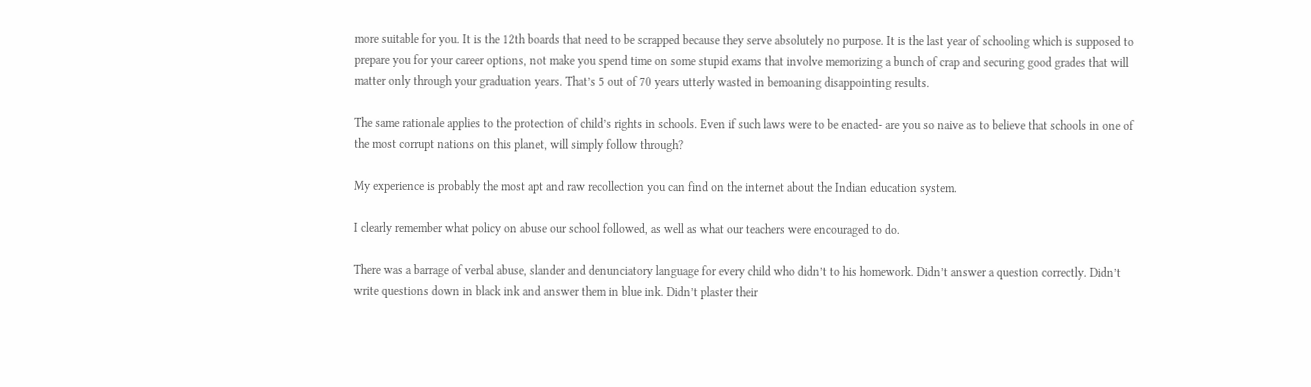more suitable for you. It is the 12th boards that need to be scrapped because they serve absolutely no purpose. It is the last year of schooling which is supposed to prepare you for your career options, not make you spend time on some stupid exams that involve memorizing a bunch of crap and securing good grades that will matter only through your graduation years. That’s 5 out of 70 years utterly wasted in bemoaning disappointing results.

The same rationale applies to the protection of child’s rights in schools. Even if such laws were to be enacted- are you so naive as to believe that schools in one of the most corrupt nations on this planet, will simply follow through?

My experience is probably the most apt and raw recollection you can find on the internet about the Indian education system.

I clearly remember what policy on abuse our school followed, as well as what our teachers were encouraged to do.

There was a barrage of verbal abuse, slander and denunciatory language for every child who didn’t to his homework. Didn’t answer a question correctly. Didn’t write questions down in black ink and answer them in blue ink. Didn’t plaster their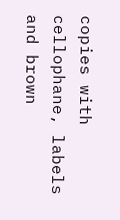copies with cellophane, labels and brown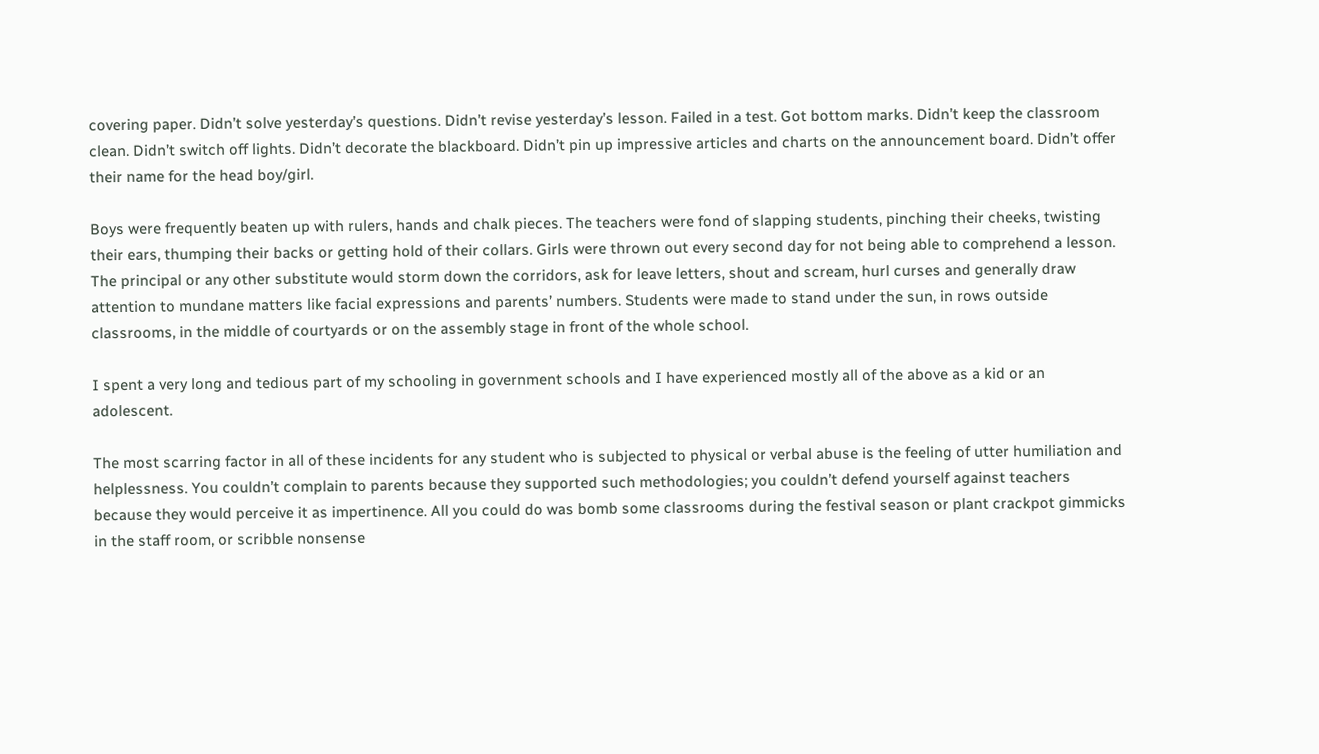covering paper. Didn’t solve yesterday’s questions. Didn’t revise yesterday’s lesson. Failed in a test. Got bottom marks. Didn’t keep the classroom clean. Didn’t switch off lights. Didn’t decorate the blackboard. Didn’t pin up impressive articles and charts on the announcement board. Didn’t offer their name for the head boy/girl.

Boys were frequently beaten up with rulers, hands and chalk pieces. The teachers were fond of slapping students, pinching their cheeks, twisting their ears, thumping their backs or getting hold of their collars. Girls were thrown out every second day for not being able to comprehend a lesson. The principal or any other substitute would storm down the corridors, ask for leave letters, shout and scream, hurl curses and generally draw attention to mundane matters like facial expressions and parents’ numbers. Students were made to stand under the sun, in rows outside classrooms, in the middle of courtyards or on the assembly stage in front of the whole school.

I spent a very long and tedious part of my schooling in government schools and I have experienced mostly all of the above as a kid or an adolescent.

The most scarring factor in all of these incidents for any student who is subjected to physical or verbal abuse is the feeling of utter humiliation and helplessness. You couldn’t complain to parents because they supported such methodologies; you couldn’t defend yourself against teachers because they would perceive it as impertinence. All you could do was bomb some classrooms during the festival season or plant crackpot gimmicks in the staff room, or scribble nonsense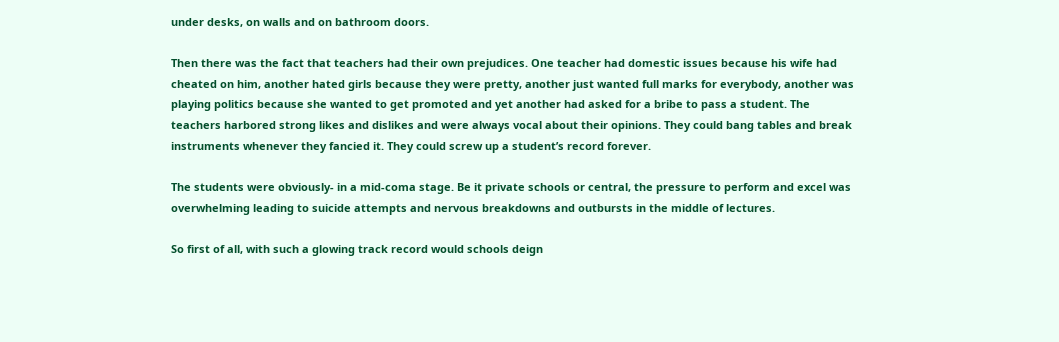under desks, on walls and on bathroom doors.

Then there was the fact that teachers had their own prejudices. One teacher had domestic issues because his wife had cheated on him, another hated girls because they were pretty, another just wanted full marks for everybody, another was playing politics because she wanted to get promoted and yet another had asked for a bribe to pass a student. The teachers harbored strong likes and dislikes and were always vocal about their opinions. They could bang tables and break instruments whenever they fancied it. They could screw up a student’s record forever.

The students were obviously- in a mid-coma stage. Be it private schools or central, the pressure to perform and excel was overwhelming leading to suicide attempts and nervous breakdowns and outbursts in the middle of lectures.

So first of all, with such a glowing track record would schools deign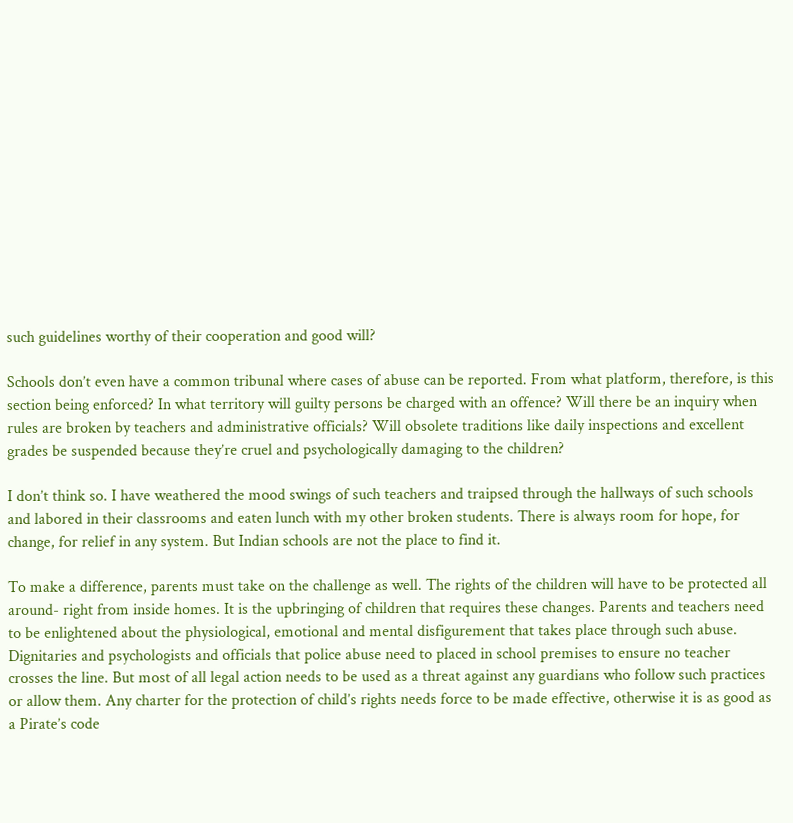such guidelines worthy of their cooperation and good will?

Schools don’t even have a common tribunal where cases of abuse can be reported. From what platform, therefore, is this section being enforced? In what territory will guilty persons be charged with an offence? Will there be an inquiry when rules are broken by teachers and administrative officials? Will obsolete traditions like daily inspections and excellent grades be suspended because they’re cruel and psychologically damaging to the children?

I don’t think so. I have weathered the mood swings of such teachers and traipsed through the hallways of such schools and labored in their classrooms and eaten lunch with my other broken students. There is always room for hope, for change, for relief in any system. But Indian schools are not the place to find it.

To make a difference, parents must take on the challenge as well. The rights of the children will have to be protected all around- right from inside homes. It is the upbringing of children that requires these changes. Parents and teachers need to be enlightened about the physiological, emotional and mental disfigurement that takes place through such abuse. Dignitaries and psychologists and officials that police abuse need to placed in school premises to ensure no teacher crosses the line. But most of all legal action needs to be used as a threat against any guardians who follow such practices or allow them. Any charter for the protection of child’s rights needs force to be made effective, otherwise it is as good as a Pirate’s code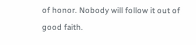of honor. Nobody will follow it out of good faith.